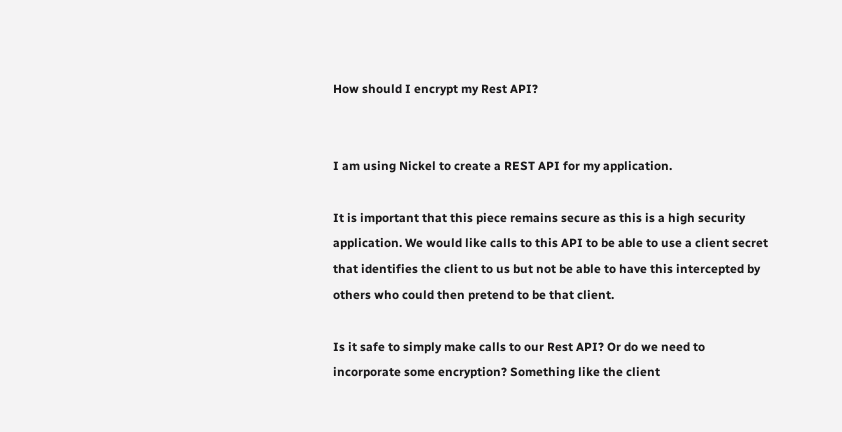How should I encrypt my Rest API?


I am using Nickel to create a REST API for my application.

It is important that this piece remains secure as this is a high security application. We would like calls to this API to be able to use a client secret that identifies the client to us but not be able to have this intercepted by others who could then pretend to be that client.

Is it safe to simply make calls to our Rest API? Or do we need to incorporate some encryption? Something like the client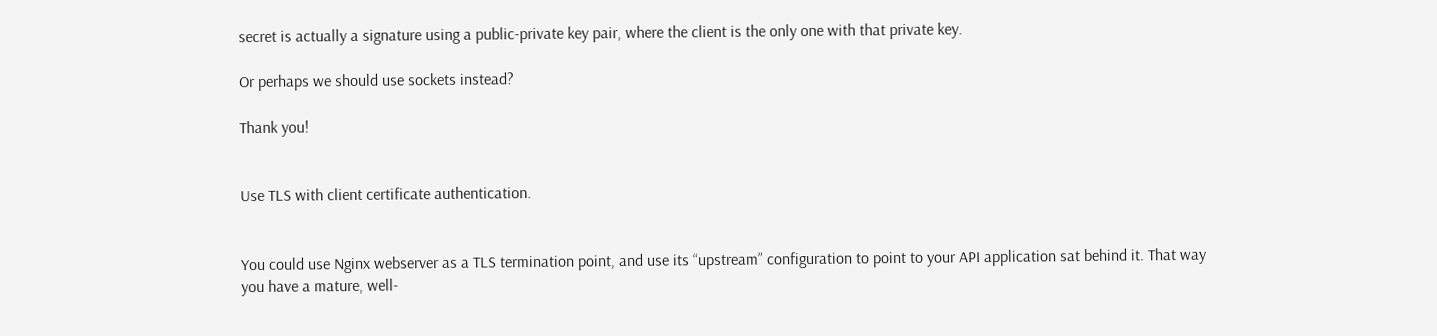secret is actually a signature using a public-private key pair, where the client is the only one with that private key.

Or perhaps we should use sockets instead?

Thank you!


Use TLS with client certificate authentication.


You could use Nginx webserver as a TLS termination point, and use its “upstream” configuration to point to your API application sat behind it. That way you have a mature, well-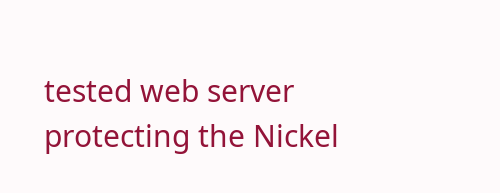tested web server protecting the Nickel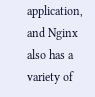application, and Nginx also has a variety of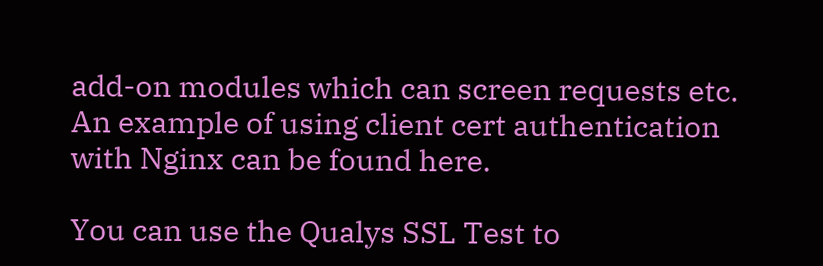add-on modules which can screen requests etc. An example of using client cert authentication with Nginx can be found here.

You can use the Qualys SSL Test to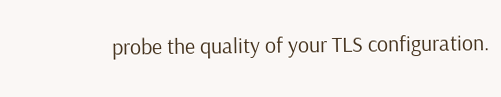probe the quality of your TLS configuration.